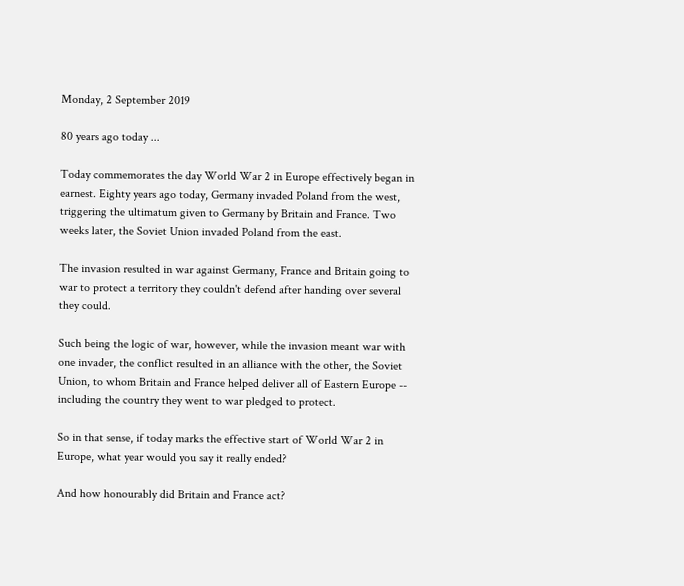Monday, 2 September 2019

80 years ago today ...

Today commemorates the day World War 2 in Europe effectively began in earnest. Eighty years ago today, Germany invaded Poland from the west, triggering the ultimatum given to Germany by Britain and France. Two weeks later, the Soviet Union invaded Poland from the east.

The invasion resulted in war against Germany, France and Britain going to war to protect a territory they couldn't defend after handing over several they could.

Such being the logic of war, however, while the invasion meant war with one invader, the conflict resulted in an alliance with the other, the Soviet Union, to whom Britain and France helped deliver all of Eastern Europe -- including the country they went to war pledged to protect.

So in that sense, if today marks the effective start of World War 2 in Europe, what year would you say it really ended?

And how honourably did Britain and France act?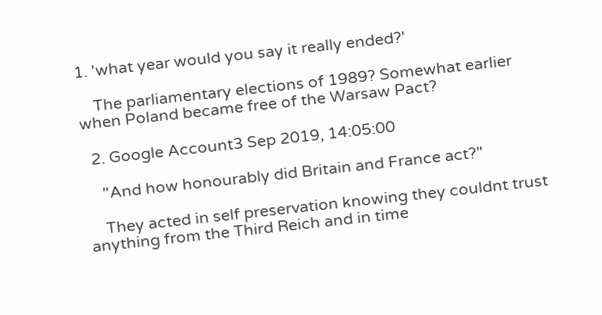1. 'what year would you say it really ended?'

    The parliamentary elections of 1989? Somewhat earlier when Poland became free of the Warsaw Pact?

  2. Google Account3 Sep 2019, 14:05:00

    "And how honourably did Britain and France act?"

    They acted in self preservation knowing they couldnt trust anything from the Third Reich and in time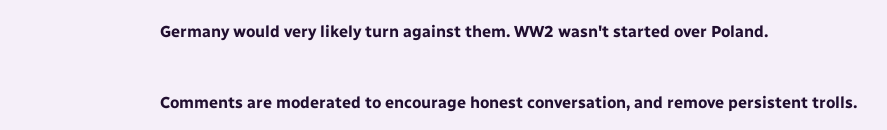Germany would very likely turn against them. WW2 wasn't started over Poland.


Comments are moderated to encourage honest conversation, and remove persistent trolls.